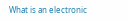What is an electronic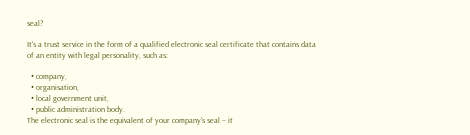seal?

It's a trust service in the form of a qualified electronic seal certificate that contains data of an entity with legal personality, such as:

  • company,
  • organisation,
  • local government unit,
  • public administration body.
The electronic seal is the equivalent of your company's seal – it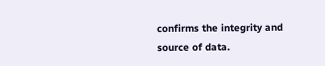confirms the integrity and source of data.